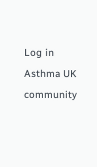Log in
Asthma UK community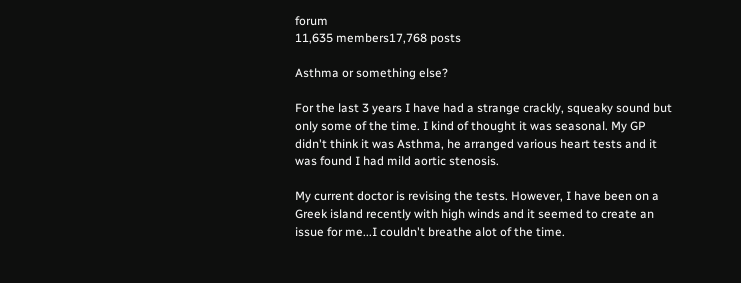forum
11,635 members17,768 posts

Asthma or something else?

For the last 3 years I have had a strange crackly, squeaky sound but only some of the time. I kind of thought it was seasonal. My GP didn't think it was Asthma, he arranged various heart tests and it was found I had mild aortic stenosis.

My current doctor is revising the tests. However, I have been on a Greek island recently with high winds and it seemed to create an issue for me...I couldn't breathe alot of the time.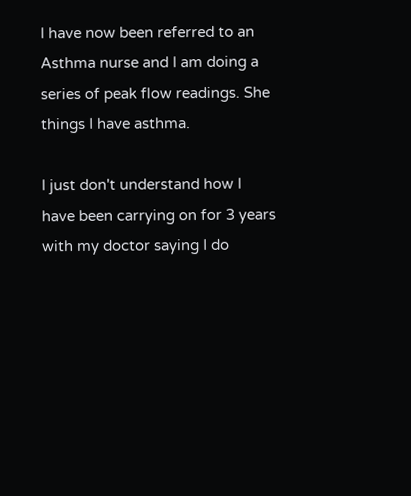I have now been referred to an Asthma nurse and I am doing a series of peak flow readings. She things I have asthma.

I just don't understand how I have been carrying on for 3 years with my doctor saying I do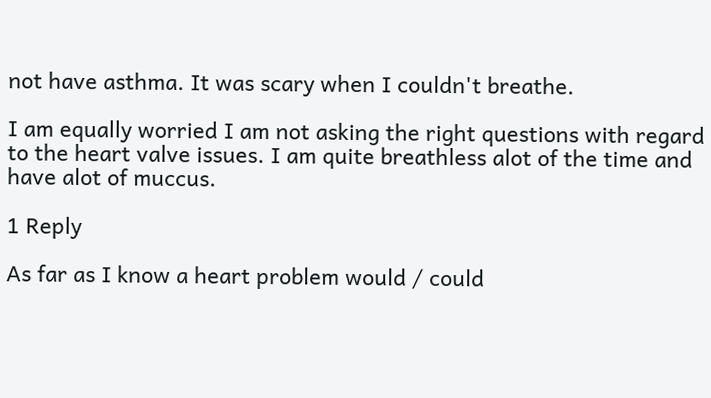not have asthma. It was scary when I couldn't breathe.

I am equally worried I am not asking the right questions with regard to the heart valve issues. I am quite breathless alot of the time and have alot of muccus.

1 Reply

As far as I know a heart problem would / could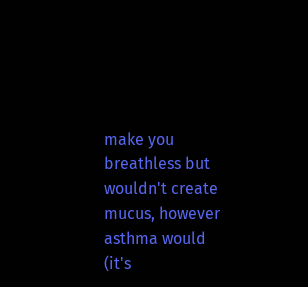make you breathless but wouldn't create mucus, however asthma would (it's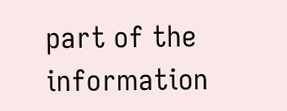part of the information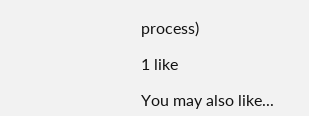process)

1 like

You may also like...